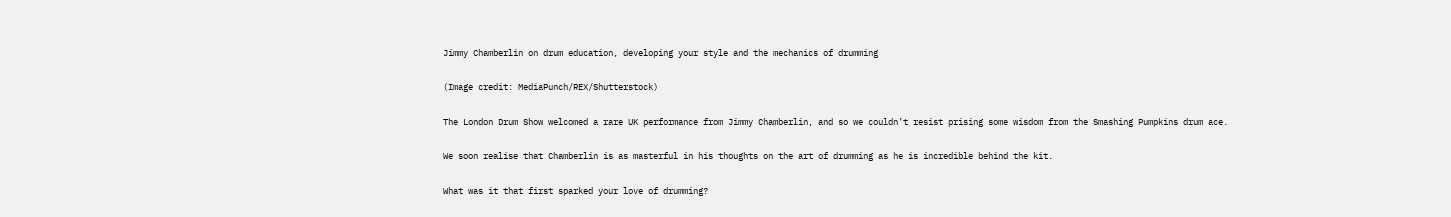Jimmy Chamberlin on drum education, developing your style and the mechanics of drumming

(Image credit: MediaPunch/REX/Shutterstock)

The London Drum Show welcomed a rare UK performance from Jimmy Chamberlin, and so we couldn’t resist prising some wisdom from the Smashing Pumpkins drum ace.

We soon realise that Chamberlin is as masterful in his thoughts on the art of drumming as he is incredible behind the kit.

What was it that first sparked your love of drumming?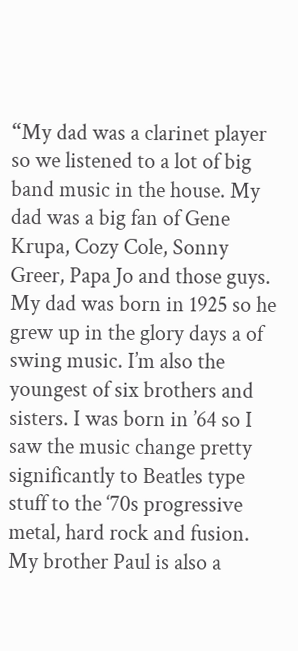“My dad was a clarinet player so we listened to a lot of big band music in the house. My dad was a big fan of Gene Krupa, Cozy Cole, Sonny Greer, Papa Jo and those guys. My dad was born in 1925 so he grew up in the glory days a of swing music. I’m also the youngest of six brothers and sisters. I was born in ’64 so I saw the music change pretty significantly to Beatles type stuff to the ‘70s progressive metal, hard rock and fusion. My brother Paul is also a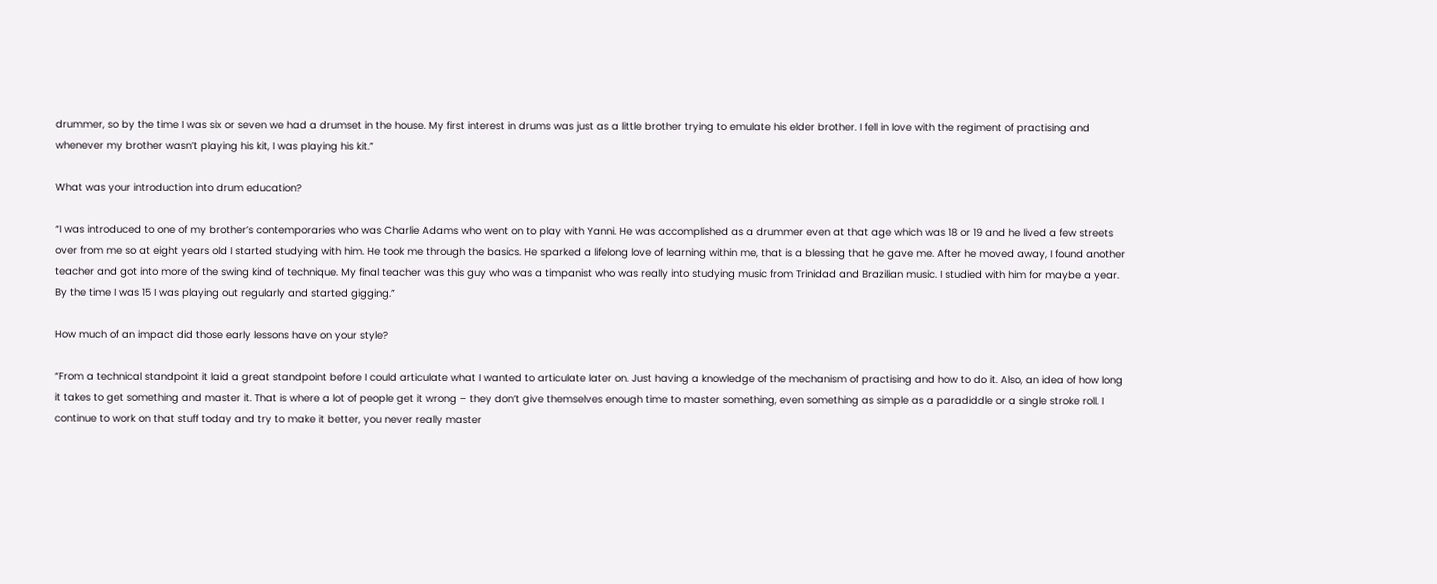drummer, so by the time I was six or seven we had a drumset in the house. My first interest in drums was just as a little brother trying to emulate his elder brother. I fell in love with the regiment of practising and whenever my brother wasn’t playing his kit, I was playing his kit.”

What was your introduction into drum education?

“I was introduced to one of my brother’s contemporaries who was Charlie Adams who went on to play with Yanni. He was accomplished as a drummer even at that age which was 18 or 19 and he lived a few streets over from me so at eight years old I started studying with him. He took me through the basics. He sparked a lifelong love of learning within me, that is a blessing that he gave me. After he moved away, I found another teacher and got into more of the swing kind of technique. My final teacher was this guy who was a timpanist who was really into studying music from Trinidad and Brazilian music. I studied with him for maybe a year. By the time I was 15 I was playing out regularly and started gigging.”

How much of an impact did those early lessons have on your style?

“From a technical standpoint it laid a great standpoint before I could articulate what I wanted to articulate later on. Just having a knowledge of the mechanism of practising and how to do it. Also, an idea of how long it takes to get something and master it. That is where a lot of people get it wrong – they don’t give themselves enough time to master something, even something as simple as a paradiddle or a single stroke roll. I continue to work on that stuff today and try to make it better, you never really master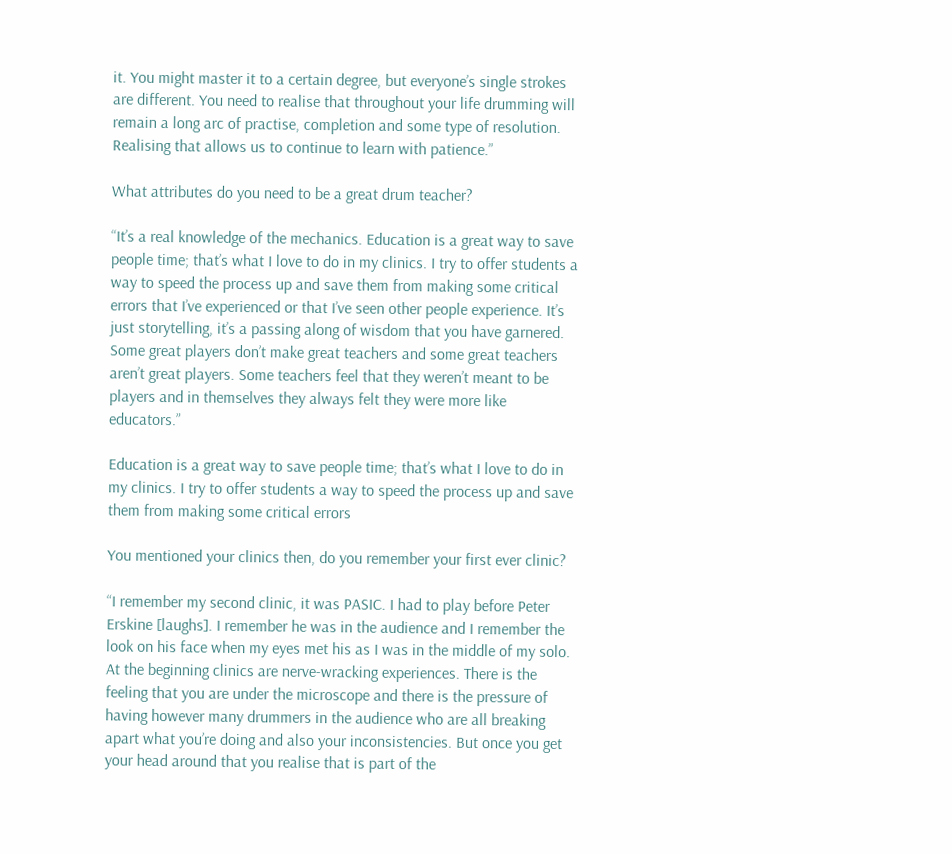it. You might master it to a certain degree, but everyone’s single strokes are different. You need to realise that throughout your life drumming will remain a long arc of practise, completion and some type of resolution. Realising that allows us to continue to learn with patience.”

What attributes do you need to be a great drum teacher?

“It’s a real knowledge of the mechanics. Education is a great way to save people time; that’s what I love to do in my clinics. I try to offer students a way to speed the process up and save them from making some critical errors that I’ve experienced or that I’ve seen other people experience. It’s just storytelling, it’s a passing along of wisdom that you have garnered. Some great players don’t make great teachers and some great teachers aren’t great players. Some teachers feel that they weren’t meant to be players and in themselves they always felt they were more like educators.”

Education is a great way to save people time; that’s what I love to do in my clinics. I try to offer students a way to speed the process up and save them from making some critical errors

You mentioned your clinics then, do you remember your first ever clinic?

“I remember my second clinic, it was PASIC. I had to play before Peter Erskine [laughs]. I remember he was in the audience and I remember the look on his face when my eyes met his as I was in the middle of my solo. At the beginning clinics are nerve-wracking experiences. There is the feeling that you are under the microscope and there is the pressure of having however many drummers in the audience who are all breaking apart what you’re doing and also your inconsistencies. But once you get your head around that you realise that is part of the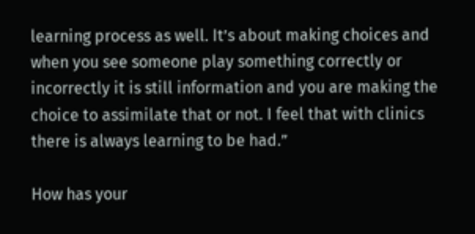learning process as well. It’s about making choices and when you see someone play something correctly or incorrectly it is still information and you are making the choice to assimilate that or not. I feel that with clinics there is always learning to be had.”

How has your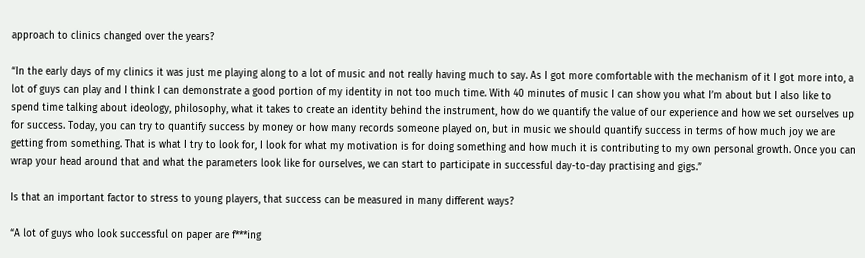approach to clinics changed over the years?

“In the early days of my clinics it was just me playing along to a lot of music and not really having much to say. As I got more comfortable with the mechanism of it I got more into, a lot of guys can play and I think I can demonstrate a good portion of my identity in not too much time. With 40 minutes of music I can show you what I’m about but I also like to spend time talking about ideology, philosophy, what it takes to create an identity behind the instrument, how do we quantify the value of our experience and how we set ourselves up for success. Today, you can try to quantify success by money or how many records someone played on, but in music we should quantify success in terms of how much joy we are getting from something. That is what I try to look for, I look for what my motivation is for doing something and how much it is contributing to my own personal growth. Once you can wrap your head around that and what the parameters look like for ourselves, we can start to participate in successful day-to-day practising and gigs.”

Is that an important factor to stress to young players, that success can be measured in many different ways?

“A lot of guys who look successful on paper are f***ing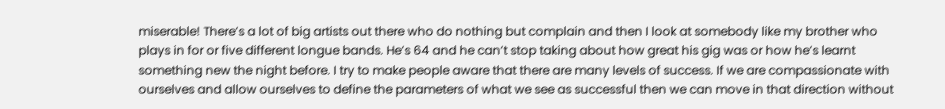miserable! There’s a lot of big artists out there who do nothing but complain and then I look at somebody like my brother who plays in for or five different longue bands. He’s 64 and he can’t stop taking about how great his gig was or how he’s learnt something new the night before. I try to make people aware that there are many levels of success. If we are compassionate with ourselves and allow ourselves to define the parameters of what we see as successful then we can move in that direction without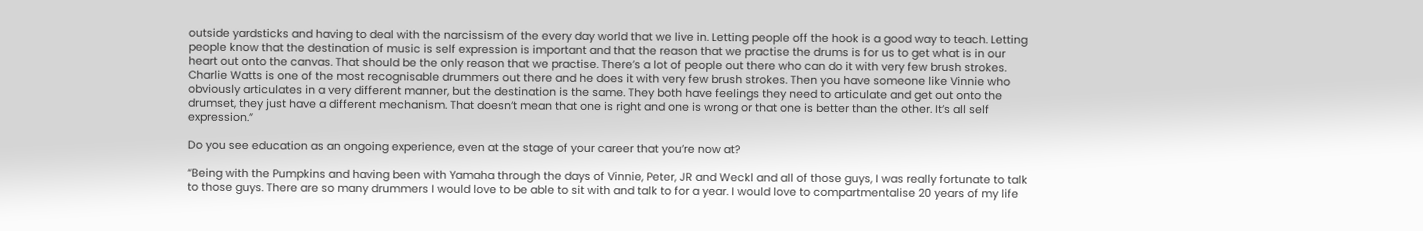outside yardsticks and having to deal with the narcissism of the every day world that we live in. Letting people off the hook is a good way to teach. Letting people know that the destination of music is self expression is important and that the reason that we practise the drums is for us to get what is in our heart out onto the canvas. That should be the only reason that we practise. There’s a lot of people out there who can do it with very few brush strokes. Charlie Watts is one of the most recognisable drummers out there and he does it with very few brush strokes. Then you have someone like Vinnie who obviously articulates in a very different manner, but the destination is the same. They both have feelings they need to articulate and get out onto the drumset, they just have a different mechanism. That doesn’t mean that one is right and one is wrong or that one is better than the other. It’s all self expression.”

Do you see education as an ongoing experience, even at the stage of your career that you’re now at?

“Being with the Pumpkins and having been with Yamaha through the days of Vinnie, Peter, JR and Weckl and all of those guys, I was really fortunate to talk to those guys. There are so many drummers I would love to be able to sit with and talk to for a year. I would love to compartmentalise 20 years of my life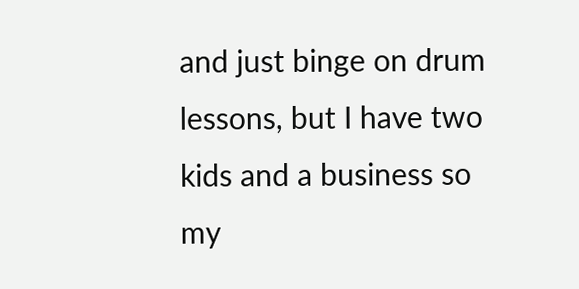and just binge on drum lessons, but I have two kids and a business so my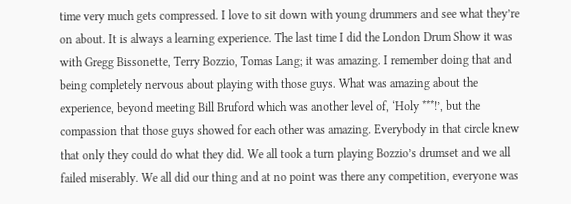time very much gets compressed. I love to sit down with young drummers and see what they’re on about. It is always a learning experience. The last time I did the London Drum Show it was with Gregg Bissonette, Terry Bozzio, Tomas Lang; it was amazing. I remember doing that and being completely nervous about playing with those guys. What was amazing about the experience, beyond meeting Bill Bruford which was another level of, ‘Holy ***!’, but the compassion that those guys showed for each other was amazing. Everybody in that circle knew that only they could do what they did. We all took a turn playing Bozzio’s drumset and we all failed miserably. We all did our thing and at no point was there any competition, everyone was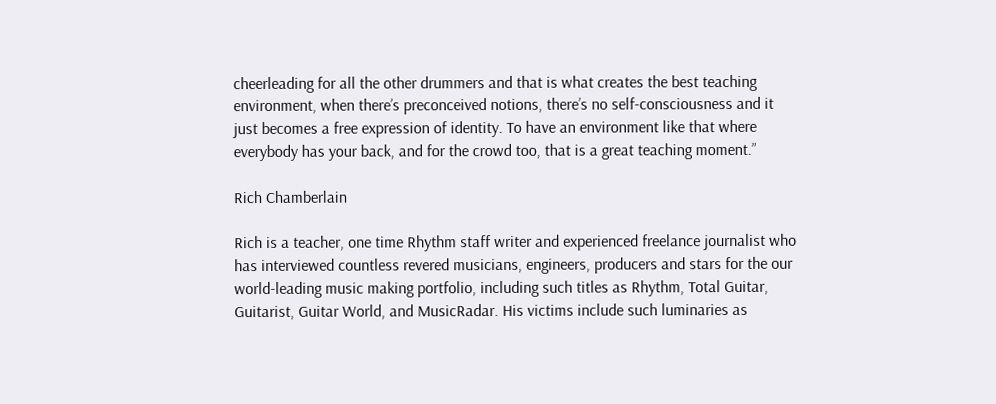cheerleading for all the other drummers and that is what creates the best teaching environment, when there’s preconceived notions, there’s no self-consciousness and it just becomes a free expression of identity. To have an environment like that where everybody has your back, and for the crowd too, that is a great teaching moment.”

Rich Chamberlain

Rich is a teacher, one time Rhythm staff writer and experienced freelance journalist who has interviewed countless revered musicians, engineers, producers and stars for the our world-leading music making portfolio, including such titles as Rhythm, Total Guitar, Guitarist, Guitar World, and MusicRadar. His victims include such luminaries as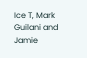Ice T, Mark Guilani and Jamie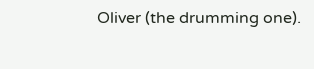Oliver (the drumming one).